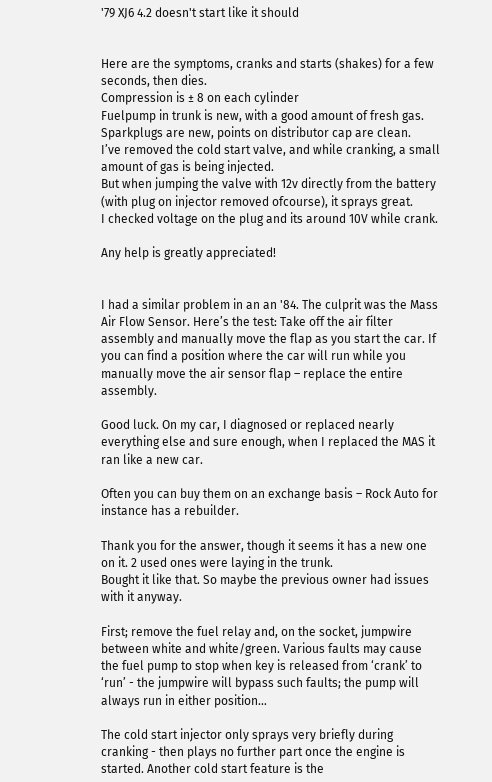'79 XJ6 4.2 doesn't start like it should


Here are the symptoms, cranks and starts (shakes) for a few seconds, then dies.
Compression is ± 8 on each cylinder
Fuelpump in trunk is new, with a good amount of fresh gas.
Sparkplugs are new, points on distributor cap are clean.
I’ve removed the cold start valve, and while cranking, a small amount of gas is being injected.
But when jumping the valve with 12v directly from the battery (with plug on injector removed ofcourse), it sprays great.
I checked voltage on the plug and its around 10V while crank.

Any help is greatly appreciated!


I had a similar problem in an an '84. The culprit was the Mass Air Flow Sensor. Here’s the test: Take off the air filter assembly and manually move the flap as you start the car. If you can find a position where the car will run while you manually move the air sensor flap – replace the entire assembly.

Good luck. On my car, I diagnosed or replaced nearly everything else and sure enough, when I replaced the MAS it ran like a new car.

Often you can buy them on an exchange basis – Rock Auto for instance has a rebuilder.

Thank you for the answer, though it seems it has a new one on it. 2 used ones were laying in the trunk.
Bought it like that. So maybe the previous owner had issues with it anyway.

First; remove the fuel relay and, on the socket, jumpwire between white and white/green. Various faults may cause the fuel pump to stop when key is released from ‘crank’ to ‘run’ - the jumpwire will bypass such faults; the pump will always run in either position…

The cold start injector only sprays very briefly during cranking - then plays no further part once the engine is started. Another cold start feature is the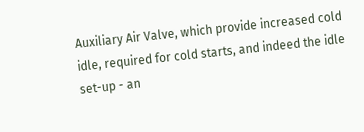Auxiliary Air Valve, which provide increased cold idle, required for cold starts, and indeed the idle set-up - an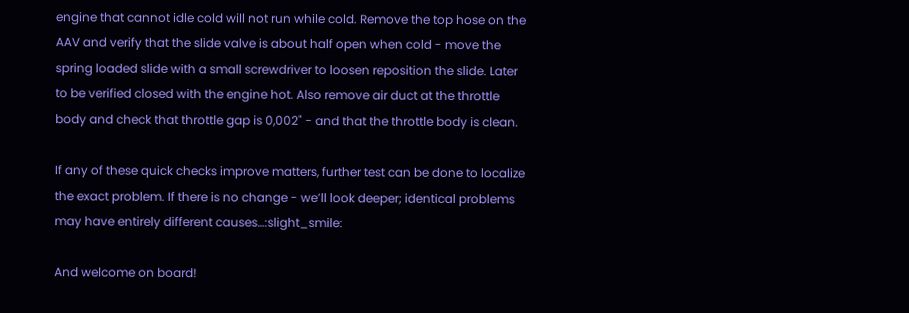engine that cannot idle cold will not run while cold. Remove the top hose on the AAV and verify that the slide valve is about half open when cold - move the spring loaded slide with a small screwdriver to loosen reposition the slide. Later to be verified closed with the engine hot. Also remove air duct at the throttle body and check that throttle gap is 0,002" - and that the throttle body is clean.

If any of these quick checks improve matters, further test can be done to localize the exact problem. If there is no change - we’ll look deeper; identical problems may have entirely different causes…:slight_smile:

And welcome on board!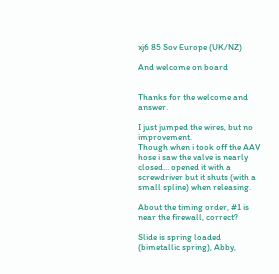xj6 85 Sov Europe (UK/NZ)

And welcome on board


Thanks for the welcome and answer.

I just jumped the wires, but no improvement.
Though when i took off the AAV hose i saw the valve is nearly closed… opened it with a screwdriver but it shuts (with a small spline) when releasing.

About the timing order, #1 is near the firewall, correct?

Slide is spring loaded (bimetallic spring), Abby,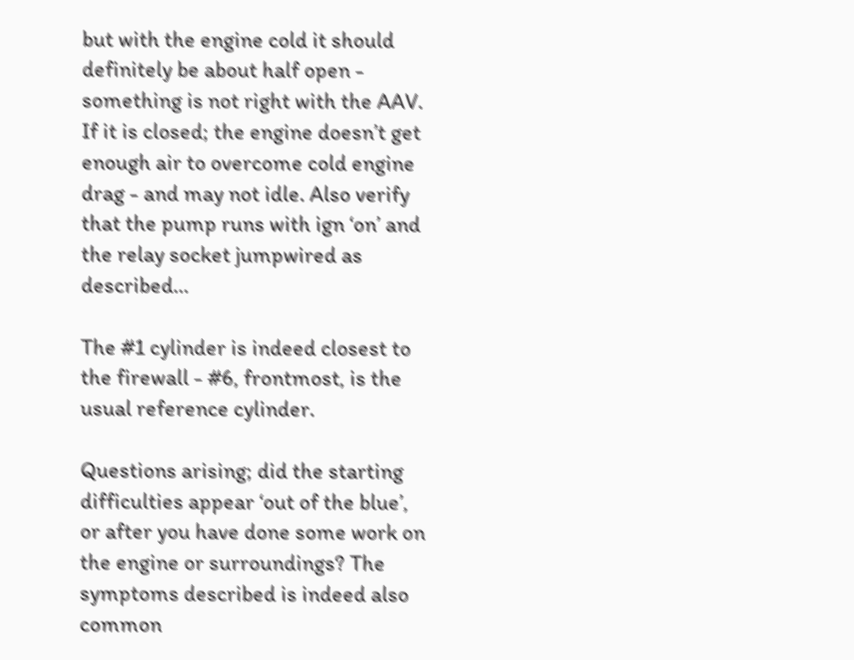but with the engine cold it should definitely be about half open - something is not right with the AAV. If it is closed; the engine doesn’t get enough air to overcome cold engine drag - and may not idle. Also verify that the pump runs with ign ‘on’ and the relay socket jumpwired as described…

The #1 cylinder is indeed closest to the firewall - #6, frontmost, is the usual reference cylinder.

Questions arising; did the starting difficulties appear ‘out of the blue’, or after you have done some work on the engine or surroundings? The symptoms described is indeed also common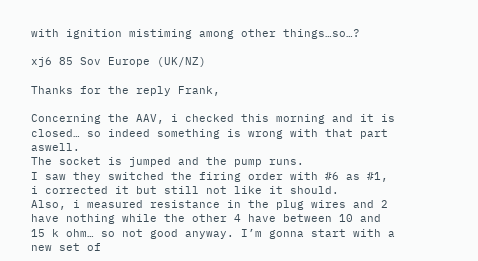with ignition mistiming among other things…so…?

xj6 85 Sov Europe (UK/NZ)

Thanks for the reply Frank,

Concerning the AAV, i checked this morning and it is closed… so indeed something is wrong with that part aswell.
The socket is jumped and the pump runs.
I saw they switched the firing order with #6 as #1, i corrected it but still not like it should.
Also, i measured resistance in the plug wires and 2 have nothing while the other 4 have between 10 and 15 k ohm… so not good anyway. I’m gonna start with a new set of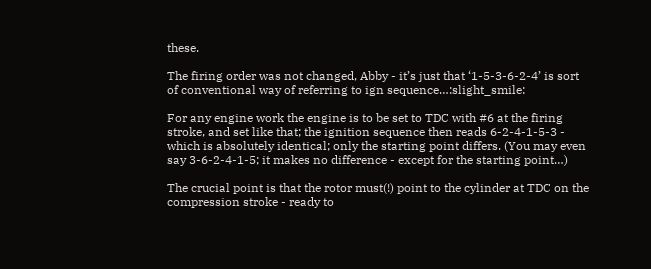these.

The firing order was not changed, Abby - it’s just that ‘1-5-3-6-2-4’ is sort of conventional way of referring to ign sequence…:slight_smile:

For any engine work the engine is to be set to TDC with #6 at the firing stroke, and set like that; the ignition sequence then reads 6-2-4-1-5-3 - which is absolutely identical; only the starting point differs. (You may even say 3-6-2-4-1-5; it makes no difference - except for the starting point…)

The crucial point is that the rotor must(!) point to the cylinder at TDC on the compression stroke - ready to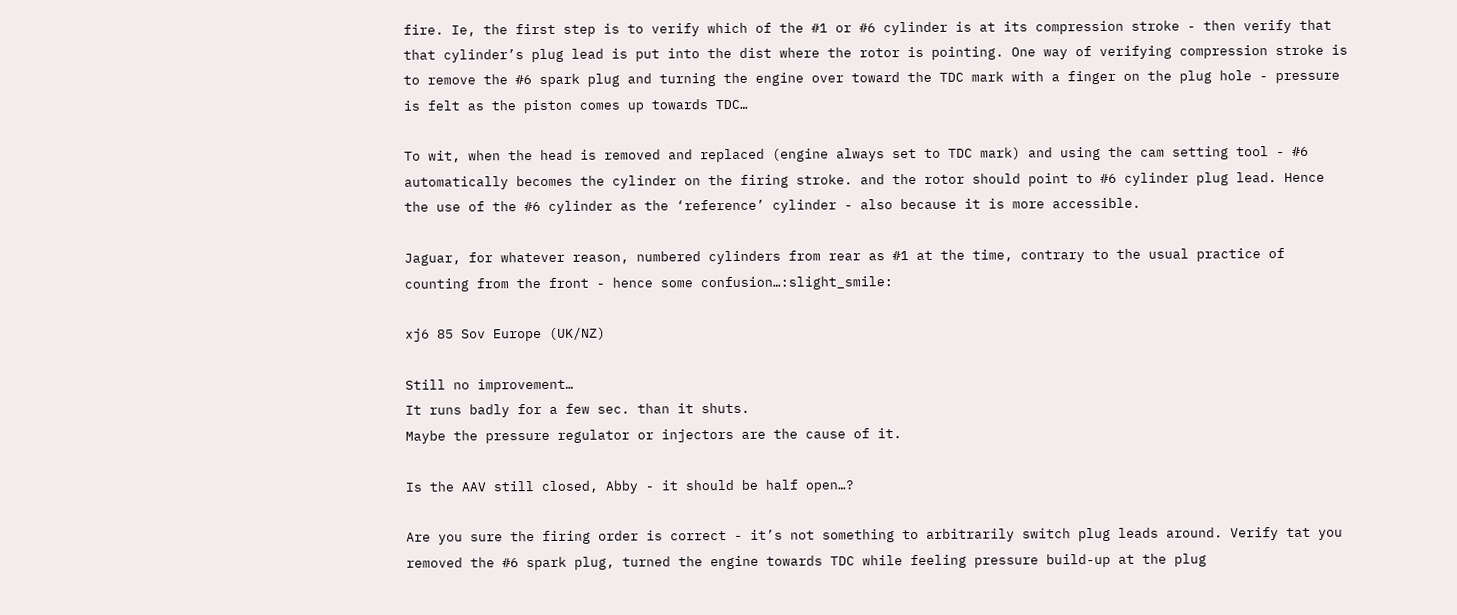fire. Ie, the first step is to verify which of the #1 or #6 cylinder is at its compression stroke - then verify that that cylinder’s plug lead is put into the dist where the rotor is pointing. One way of verifying compression stroke is to remove the #6 spark plug and turning the engine over toward the TDC mark with a finger on the plug hole - pressure is felt as the piston comes up towards TDC…

To wit, when the head is removed and replaced (engine always set to TDC mark) and using the cam setting tool - #6 automatically becomes the cylinder on the firing stroke. and the rotor should point to #6 cylinder plug lead. Hence the use of the #6 cylinder as the ‘reference’ cylinder - also because it is more accessible.

Jaguar, for whatever reason, numbered cylinders from rear as #1 at the time, contrary to the usual practice of counting from the front - hence some confusion…:slight_smile:

xj6 85 Sov Europe (UK/NZ)

Still no improvement…
It runs badly for a few sec. than it shuts.
Maybe the pressure regulator or injectors are the cause of it.

Is the AAV still closed, Abby - it should be half open…?

Are you sure the firing order is correct - it’s not something to arbitrarily switch plug leads around. Verify tat you removed the #6 spark plug, turned the engine towards TDC while feeling pressure build-up at the plug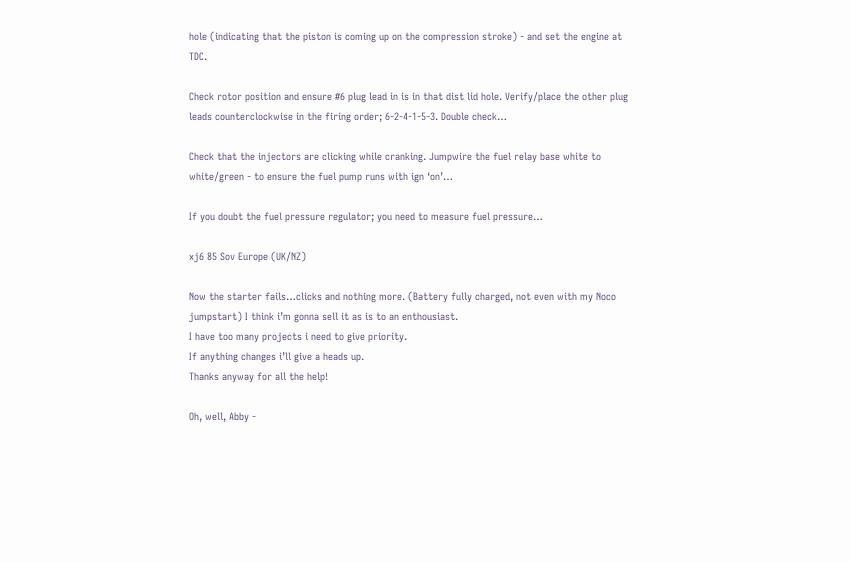hole (indicating that the piston is coming up on the compression stroke) - and set the engine at TDC.

Check rotor position and ensure #6 plug lead in is in that dist lid hole. Verify/place the other plug leads counterclockwise in the firing order; 6-2-4-1-5-3. Double check…

Check that the injectors are clicking while cranking. Jumpwire the fuel relay base white to white/green - to ensure the fuel pump runs with ign ‘on’…

If you doubt the fuel pressure regulator; you need to measure fuel pressure…

xj6 85 Sov Europe (UK/NZ)

Now the starter fails…clicks and nothing more. (Battery fully charged, not even with my Noco jumpstart) I think i’m gonna sell it as is to an enthousiast.
I have too many projects i need to give priority.
If anything changes i’ll give a heads up.
Thanks anyway for all the help!

Oh, well, Abby -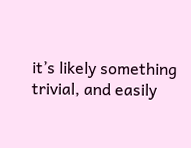it’s likely something trivial, and easily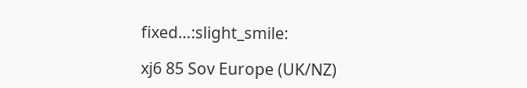fixed…:slight_smile:

xj6 85 Sov Europe (UK/NZ)